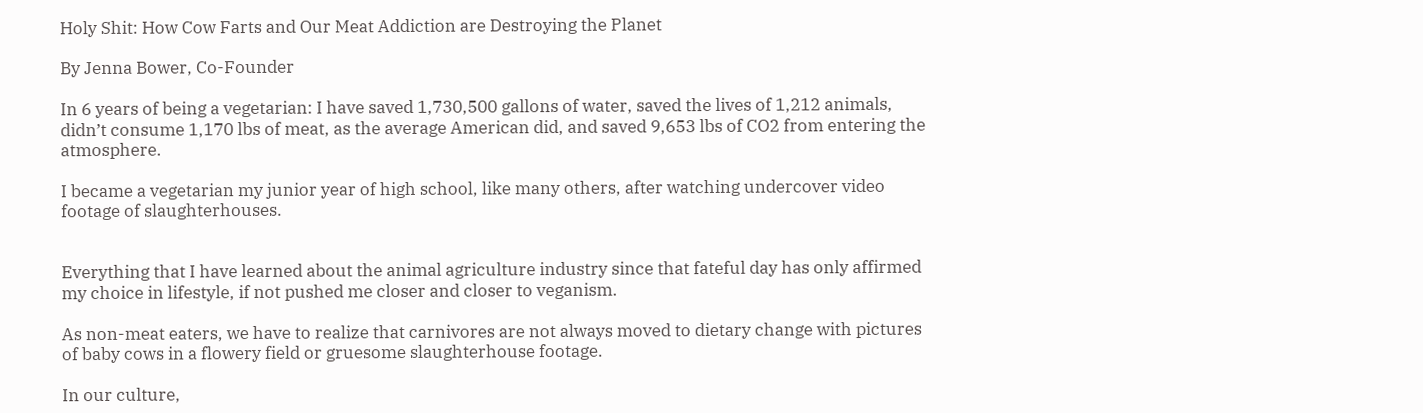Holy Shit: How Cow Farts and Our Meat Addiction are Destroying the Planet

By Jenna Bower, Co-Founder

In 6 years of being a vegetarian: I have saved 1,730,500 gallons of water, saved the lives of 1,212 animals, didn’t consume 1,170 lbs of meat, as the average American did, and saved 9,653 lbs of CO2 from entering the atmosphere.

I became a vegetarian my junior year of high school, like many others, after watching undercover video footage of slaughterhouses.


Everything that I have learned about the animal agriculture industry since that fateful day has only affirmed my choice in lifestyle, if not pushed me closer and closer to veganism.

As non-meat eaters, we have to realize that carnivores are not always moved to dietary change with pictures of baby cows in a flowery field or gruesome slaughterhouse footage.

In our culture,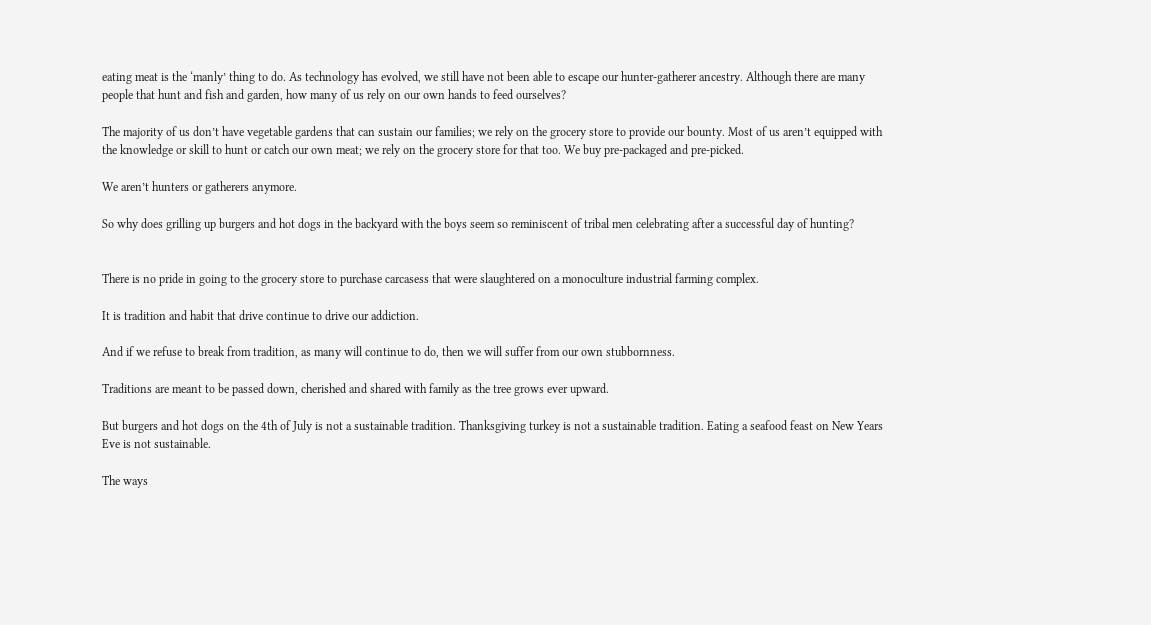eating meat is the ‘manly’ thing to do. As technology has evolved, we still have not been able to escape our hunter-gatherer ancestry. Although there are many people that hunt and fish and garden, how many of us rely on our own hands to feed ourselves?

The majority of us don’t have vegetable gardens that can sustain our families; we rely on the grocery store to provide our bounty. Most of us aren’t equipped with the knowledge or skill to hunt or catch our own meat; we rely on the grocery store for that too. We buy pre-packaged and pre-picked.

We aren’t hunters or gatherers anymore.

So why does grilling up burgers and hot dogs in the backyard with the boys seem so reminiscent of tribal men celebrating after a successful day of hunting?


There is no pride in going to the grocery store to purchase carcasess that were slaughtered on a monoculture industrial farming complex.

It is tradition and habit that drive continue to drive our addiction.

And if we refuse to break from tradition, as many will continue to do, then we will suffer from our own stubbornness.

Traditions are meant to be passed down, cherished and shared with family as the tree grows ever upward.

But burgers and hot dogs on the 4th of July is not a sustainable tradition. Thanksgiving turkey is not a sustainable tradition. Eating a seafood feast on New Years Eve is not sustainable.

The ways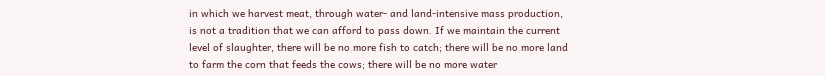in which we harvest meat, through water- and land-intensive mass production, is not a tradition that we can afford to pass down. If we maintain the current level of slaughter, there will be no more fish to catch; there will be no more land to farm the corn that feeds the cows; there will be no more water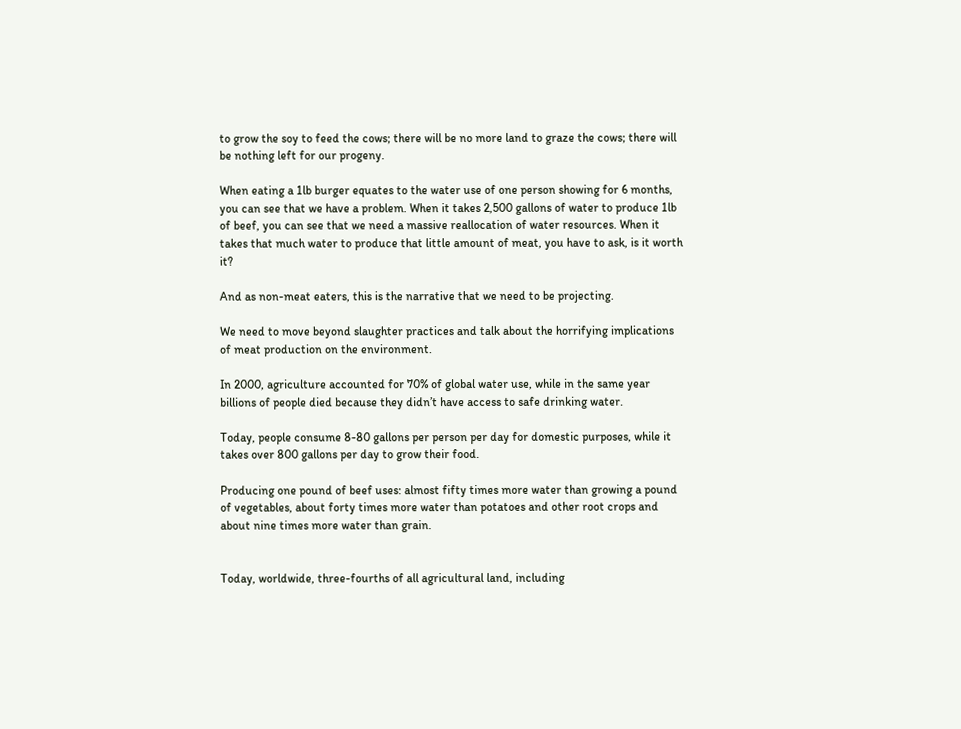to grow the soy to feed the cows; there will be no more land to graze the cows; there will be nothing left for our progeny.

When eating a 1lb burger equates to the water use of one person showing for 6 months, you can see that we have a problem. When it takes 2,500 gallons of water to produce 1lb of beef, you can see that we need a massive reallocation of water resources. When it takes that much water to produce that little amount of meat, you have to ask, is it worth it?

And as non-meat eaters, this is the narrative that we need to be projecting.

We need to move beyond slaughter practices and talk about the horrifying implications of meat production on the environment.

In 2000, agriculture accounted for 70% of global water use, while in the same year billions of people died because they didn’t have access to safe drinking water.

Today, people consume 8-80 gallons per person per day for domestic purposes, while it takes over 800 gallons per day to grow their food.

Producing one pound of beef uses: almost fifty times more water than growing a pound of vegetables, about forty times more water than potatoes and other root crops and about nine times more water than grain.


Today, worldwide, three-fourths of all agricultural land, including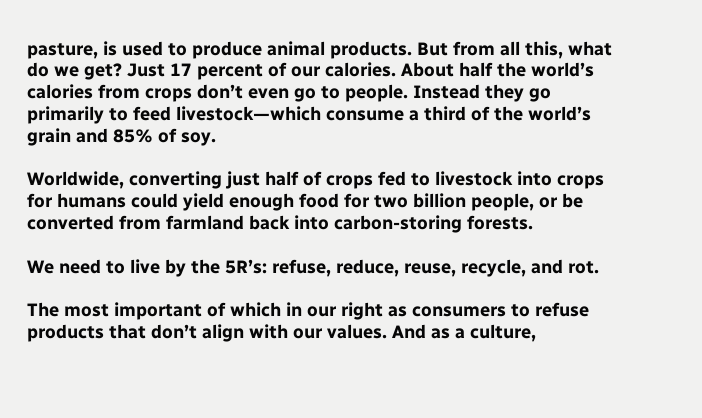pasture, is used to produce animal products. But from all this, what do we get? Just 17 percent of our calories. About half the world’s calories from crops don’t even go to people. Instead they go primarily to feed livestock—which consume a third of the world’s grain and 85% of soy.

Worldwide, converting just half of crops fed to livestock into crops for humans could yield enough food for two billion people, or be converted from farmland back into carbon-storing forests.

We need to live by the 5R’s: refuse, reduce, reuse, recycle, and rot.

The most important of which in our right as consumers to refuse products that don’t align with our values. And as a culture,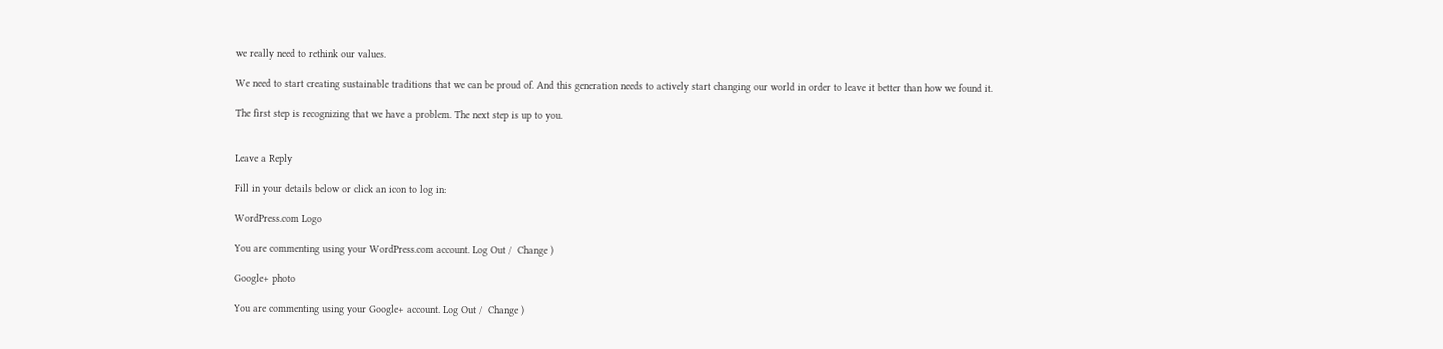we really need to rethink our values.

We need to start creating sustainable traditions that we can be proud of. And this generation needs to actively start changing our world in order to leave it better than how we found it.

The first step is recognizing that we have a problem. The next step is up to you.


Leave a Reply

Fill in your details below or click an icon to log in:

WordPress.com Logo

You are commenting using your WordPress.com account. Log Out /  Change )

Google+ photo

You are commenting using your Google+ account. Log Out /  Change )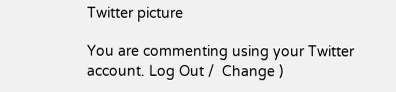Twitter picture

You are commenting using your Twitter account. Log Out /  Change )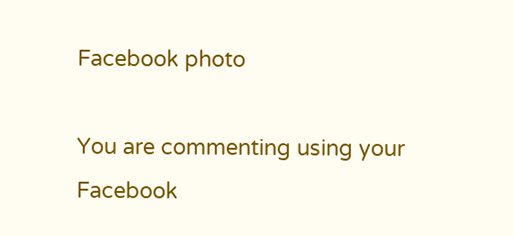Facebook photo

You are commenting using your Facebook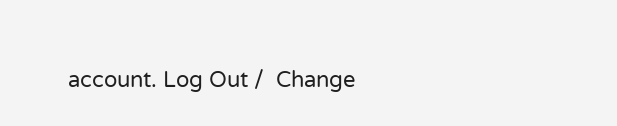account. Log Out /  Change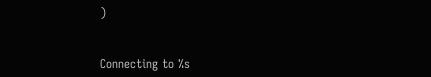)


Connecting to %s